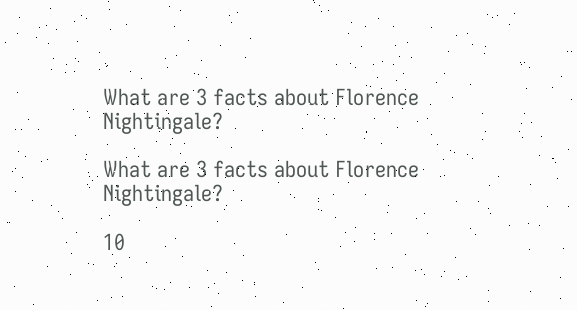What are 3 facts about Florence Nightingale?

What are 3 facts about Florence Nightingale?

10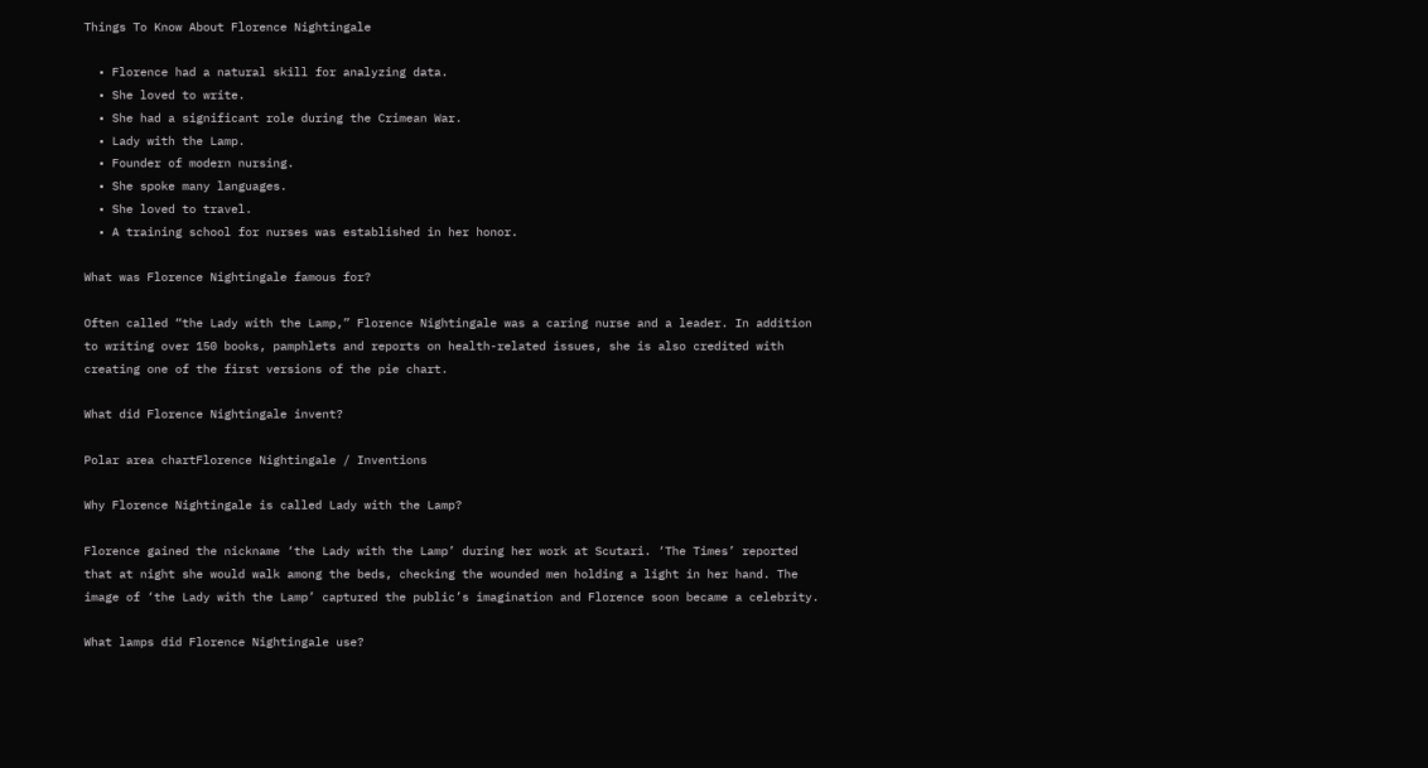Things To Know About Florence Nightingale

  • Florence had a natural skill for analyzing data.
  • She loved to write.
  • She had a significant role during the Crimean War.
  • Lady with the Lamp.
  • Founder of modern nursing.
  • She spoke many languages.
  • She loved to travel.
  • A training school for nurses was established in her honor.

What was Florence Nightingale famous for?

Often called “the Lady with the Lamp,” Florence Nightingale was a caring nurse and a leader. In addition to writing over 150 books, pamphlets and reports on health-related issues, she is also credited with creating one of the first versions of the pie chart.

What did Florence Nightingale invent?

Polar area chartFlorence Nightingale / Inventions

Why Florence Nightingale is called Lady with the Lamp?

Florence gained the nickname ‘the Lady with the Lamp’ during her work at Scutari. ‘The Times’ reported that at night she would walk among the beds, checking the wounded men holding a light in her hand. The image of ‘the Lady with the Lamp’ captured the public’s imagination and Florence soon became a celebrity.

What lamps did Florence Nightingale use?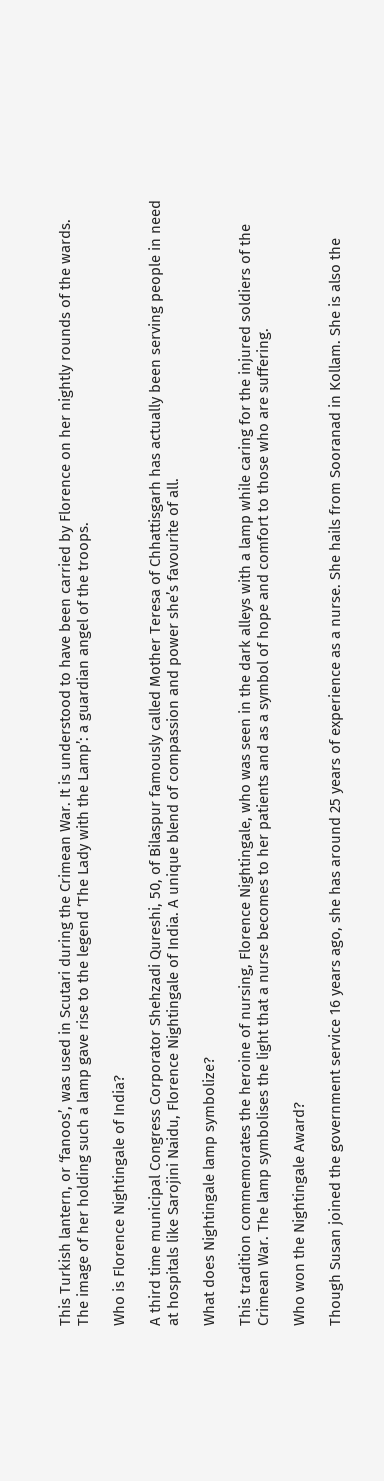This Turkish lantern, or ‘fanoos’, was used in Scutari during the Crimean War. It is understood to have been carried by Florence on her nightly rounds of the wards. The image of her holding such a lamp gave rise to the legend ‘The Lady with the Lamp’: a guardian angel of the troops.

Who is Florence Nightingale of India?

A third time municipal Congress Corporator Shehzadi Qureshi, 50, of Bilaspur famously called Mother Teresa of Chhattisgarh has actually been serving people in need at hospitals like Sarojini Naidu, Florence Nightingale of India. A unique blend of compassion and power she’s favourite of all.

What does Nightingale lamp symbolize?

This tradition commemorates the heroine of nursing, Florence Nightingale, who was seen in the dark alleys with a lamp while caring for the injured soldiers of the Crimean War. The lamp symbolises the light that a nurse becomes to her patients and as a symbol of hope and comfort to those who are suffering.

Who won the Nightingale Award?

Though Susan joined the government service 16 years ago, she has around 25 years of experience as a nurse. She hails from Sooranad in Kollam. She is also the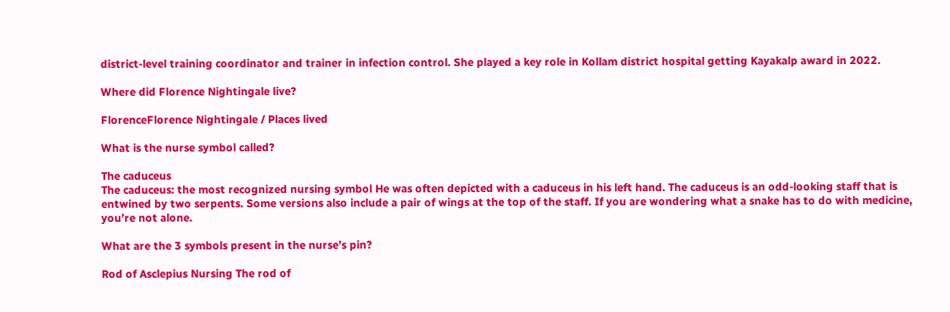district-level training coordinator and trainer in infection control. She played a key role in Kollam district hospital getting Kayakalp award in 2022.

Where did Florence Nightingale live?

FlorenceFlorence Nightingale / Places lived

What is the nurse symbol called?

The caduceus
The caduceus: the most recognized nursing symbol He was often depicted with a caduceus in his left hand. The caduceus is an odd-looking staff that is entwined by two serpents. Some versions also include a pair of wings at the top of the staff. If you are wondering what a snake has to do with medicine, you’re not alone.

What are the 3 symbols present in the nurse’s pin?

Rod of Asclepius Nursing The rod of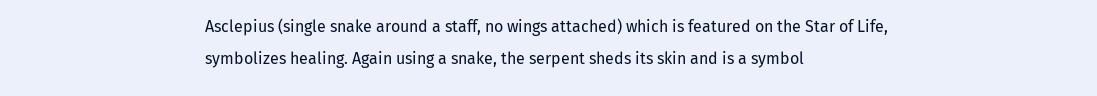Asclepius (single snake around a staff, no wings attached) which is featured on the Star of Life, symbolizes healing. Again using a snake, the serpent sheds its skin and is a symbol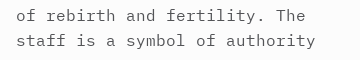of rebirth and fertility. The staff is a symbol of authority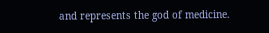and represents the god of medicine.